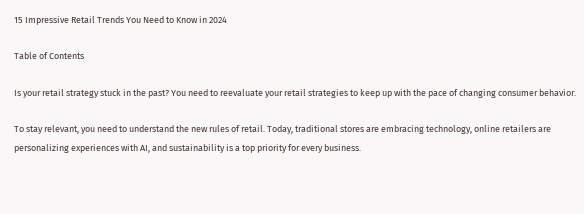15 Impressive Retail Trends You Need to Know in 2024

Table of Contents

Is your retail strategy stuck in the past? You need to reevaluate your retail strategies to keep up with the pace of changing consumer behavior.

To stay relevant, you need to understand the new rules of retail. Today, traditional stores are embracing technology, online retailers are personalizing experiences with AI, and sustainability is a top priority for every business.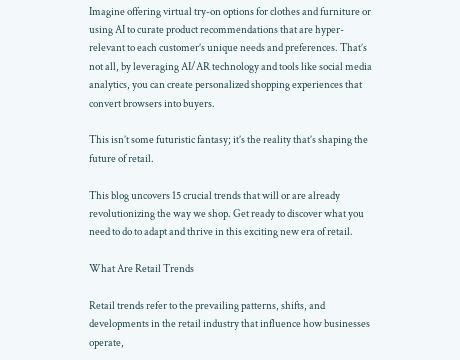Imagine offering virtual try-on options for clothes and furniture or using AI to curate product recommendations that are hyper-relevant to each customer’s unique needs and preferences. That’s not all, by leveraging AI/AR technology and tools like social media analytics, you can create personalized shopping experiences that convert browsers into buyers.

This isn’t some futuristic fantasy; it’s the reality that’s shaping the future of retail.

This blog uncovers 15 crucial trends that will or are already revolutionizing the way we shop. Get ready to discover what you need to do to adapt and thrive in this exciting new era of retail.

What Are Retail Trends

Retail trends refer to the prevailing patterns, shifts, and developments in the retail industry that influence how businesses operate,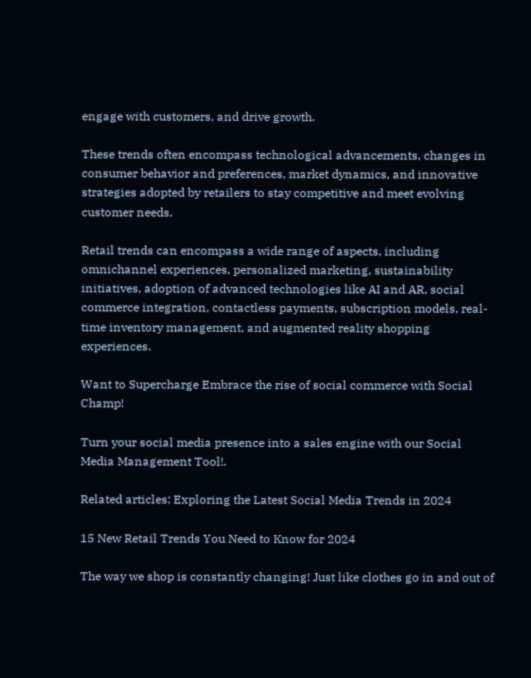engage with customers, and drive growth.

These trends often encompass technological advancements, changes in consumer behavior and preferences, market dynamics, and innovative strategies adopted by retailers to stay competitive and meet evolving customer needs.

Retail trends can encompass a wide range of aspects, including omnichannel experiences, personalized marketing, sustainability initiatives, adoption of advanced technologies like AI and AR, social commerce integration, contactless payments, subscription models, real-time inventory management, and augmented reality shopping experiences.

Want to Supercharge Embrace the rise of social commerce with Social Champ!

Turn your social media presence into a sales engine with our Social Media Management Tool!.

Related articles: Exploring the Latest Social Media Trends in 2024

15 New Retail Trends You Need to Know for 2024

The way we shop is constantly changing! Just like clothes go in and out of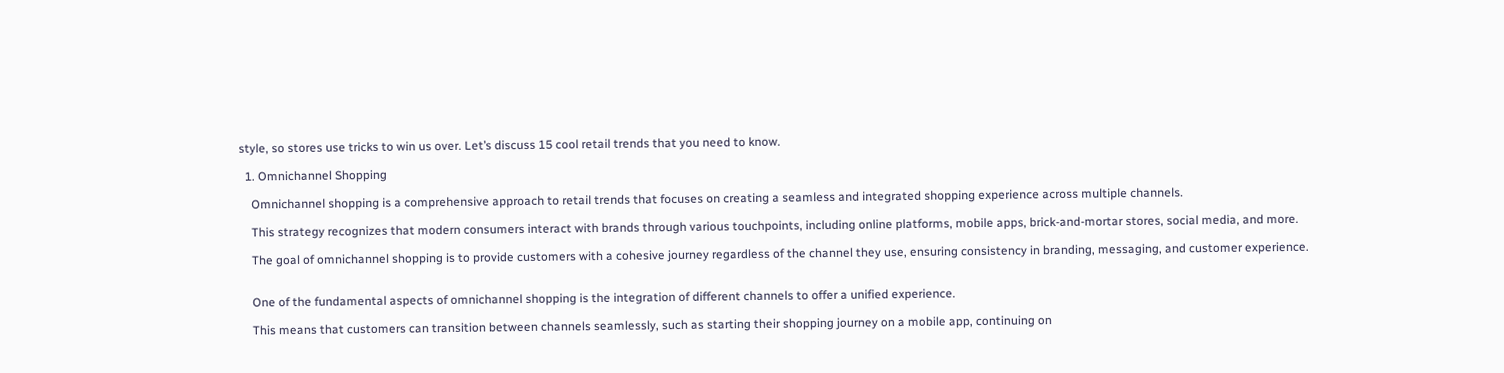style, so stores use tricks to win us over. Let’s discuss 15 cool retail trends that you need to know.

  1. Omnichannel Shopping

    Omnichannel shopping is a comprehensive approach to retail trends that focuses on creating a seamless and integrated shopping experience across multiple channels.

    This strategy recognizes that modern consumers interact with brands through various touchpoints, including online platforms, mobile apps, brick-and-mortar stores, social media, and more.

    The goal of omnichannel shopping is to provide customers with a cohesive journey regardless of the channel they use, ensuring consistency in branding, messaging, and customer experience.


    One of the fundamental aspects of omnichannel shopping is the integration of different channels to offer a unified experience.

    This means that customers can transition between channels seamlessly, such as starting their shopping journey on a mobile app, continuing on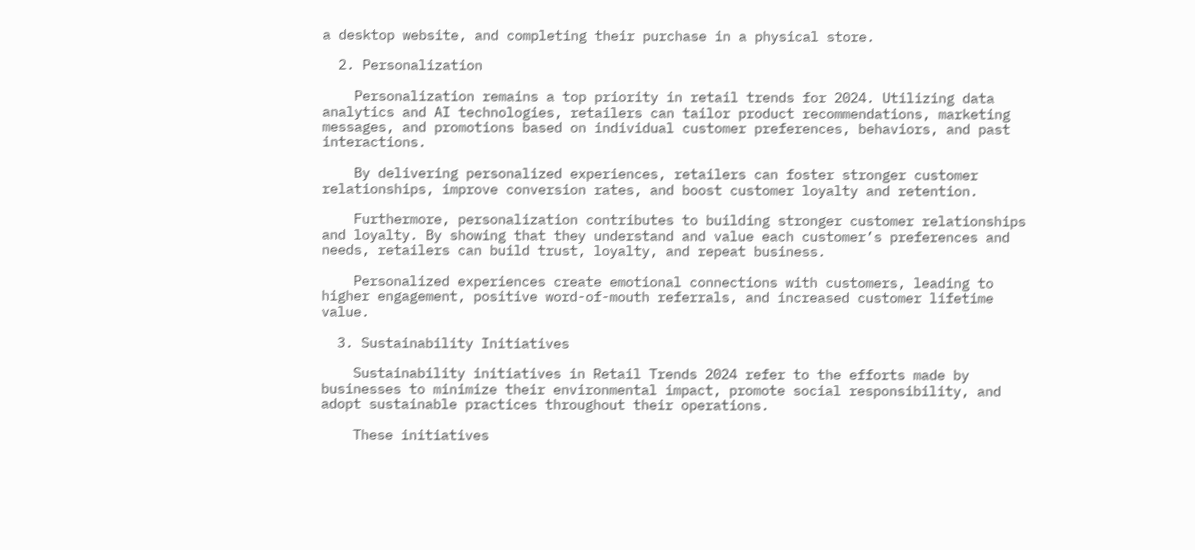a desktop website, and completing their purchase in a physical store.

  2. Personalization

    Personalization remains a top priority in retail trends for 2024. Utilizing data analytics and AI technologies, retailers can tailor product recommendations, marketing messages, and promotions based on individual customer preferences, behaviors, and past interactions.

    By delivering personalized experiences, retailers can foster stronger customer relationships, improve conversion rates, and boost customer loyalty and retention.

    Furthermore, personalization contributes to building stronger customer relationships and loyalty. By showing that they understand and value each customer’s preferences and needs, retailers can build trust, loyalty, and repeat business.

    Personalized experiences create emotional connections with customers, leading to higher engagement, positive word-of-mouth referrals, and increased customer lifetime value.

  3. Sustainability Initiatives

    Sustainability initiatives in Retail Trends 2024 refer to the efforts made by businesses to minimize their environmental impact, promote social responsibility, and adopt sustainable practices throughout their operations.

    These initiatives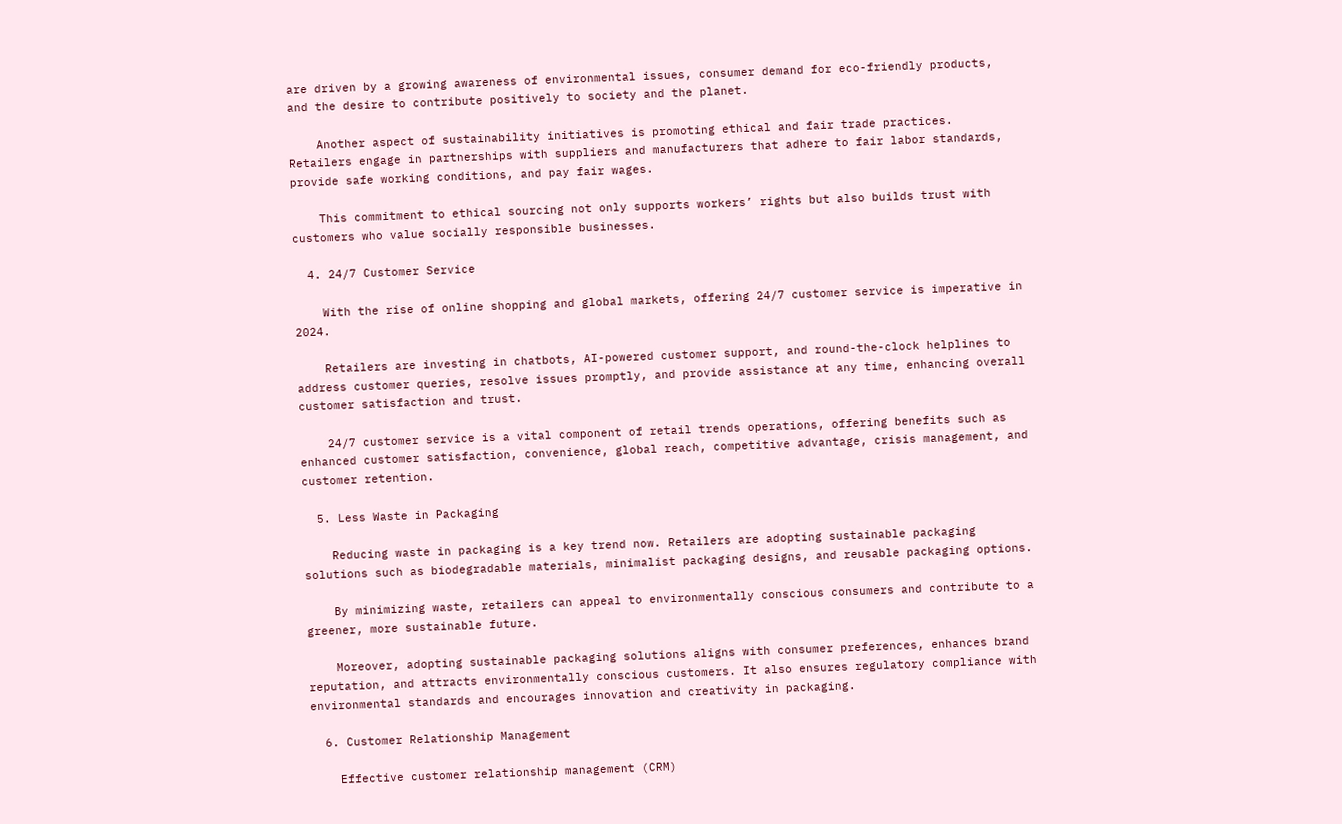are driven by a growing awareness of environmental issues, consumer demand for eco-friendly products, and the desire to contribute positively to society and the planet.

    Another aspect of sustainability initiatives is promoting ethical and fair trade practices. Retailers engage in partnerships with suppliers and manufacturers that adhere to fair labor standards, provide safe working conditions, and pay fair wages.

    This commitment to ethical sourcing not only supports workers’ rights but also builds trust with customers who value socially responsible businesses.

  4. 24/7 Customer Service

    With the rise of online shopping and global markets, offering 24/7 customer service is imperative in 2024.

    Retailers are investing in chatbots, AI-powered customer support, and round-the-clock helplines to address customer queries, resolve issues promptly, and provide assistance at any time, enhancing overall customer satisfaction and trust.

    24/7 customer service is a vital component of retail trends operations, offering benefits such as enhanced customer satisfaction, convenience, global reach, competitive advantage, crisis management, and customer retention.

  5. Less Waste in Packaging

    Reducing waste in packaging is a key trend now. Retailers are adopting sustainable packaging solutions such as biodegradable materials, minimalist packaging designs, and reusable packaging options.

    By minimizing waste, retailers can appeal to environmentally conscious consumers and contribute to a greener, more sustainable future.

    Moreover, adopting sustainable packaging solutions aligns with consumer preferences, enhances brand reputation, and attracts environmentally conscious customers. It also ensures regulatory compliance with environmental standards and encourages innovation and creativity in packaging.

  6. Customer Relationship Management

    Effective customer relationship management (CRM)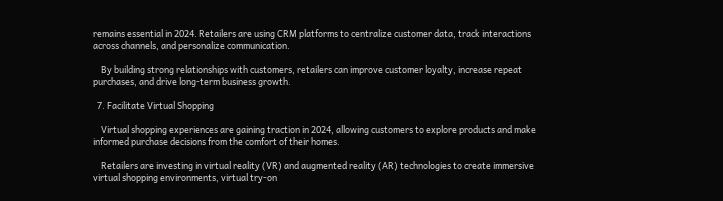remains essential in 2024. Retailers are using CRM platforms to centralize customer data, track interactions across channels, and personalize communication.

    By building strong relationships with customers, retailers can improve customer loyalty, increase repeat purchases, and drive long-term business growth.

  7. Facilitate Virtual Shopping

    Virtual shopping experiences are gaining traction in 2024, allowing customers to explore products and make informed purchase decisions from the comfort of their homes.

    Retailers are investing in virtual reality (VR) and augmented reality (AR) technologies to create immersive virtual shopping environments, virtual try-on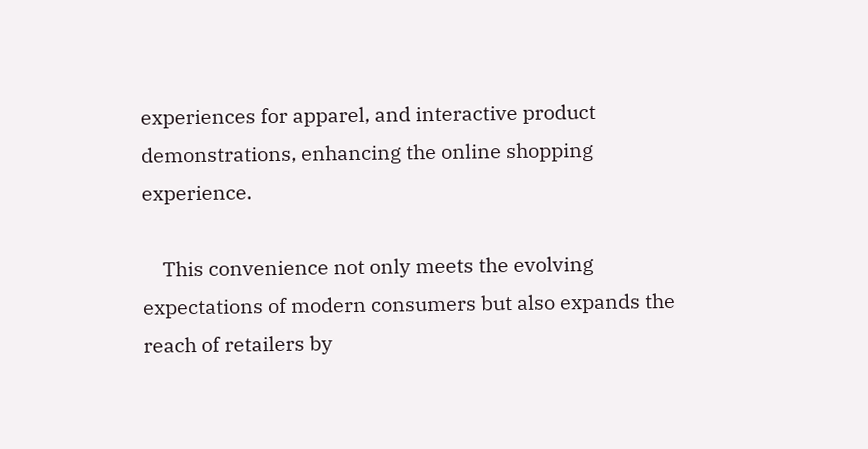experiences for apparel, and interactive product demonstrations, enhancing the online shopping experience.

    This convenience not only meets the evolving expectations of modern consumers but also expands the reach of retailers by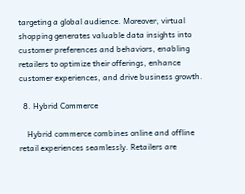targeting a global audience. Moreover, virtual shopping generates valuable data insights into customer preferences and behaviors, enabling retailers to optimize their offerings, enhance customer experiences, and drive business growth.

  8. Hybrid Commerce

    Hybrid commerce combines online and offline retail experiences seamlessly. Retailers are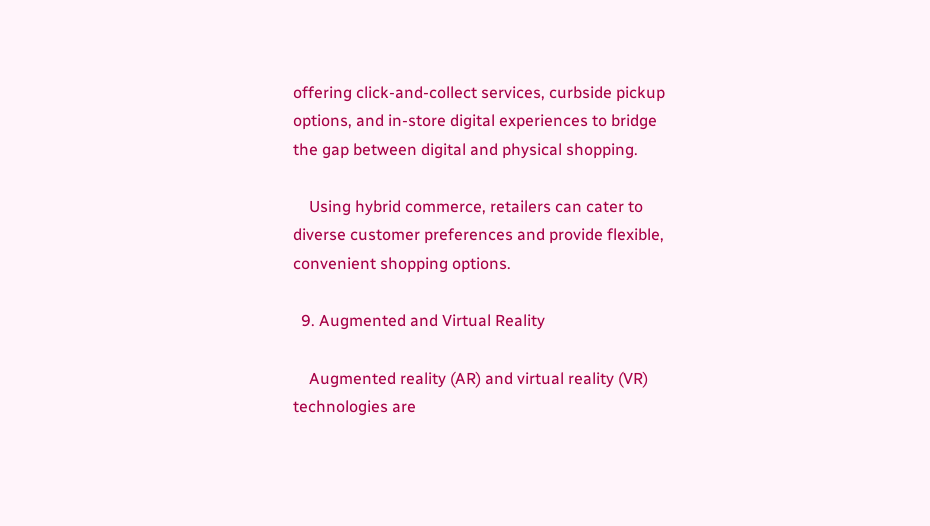offering click-and-collect services, curbside pickup options, and in-store digital experiences to bridge the gap between digital and physical shopping.

    Using hybrid commerce, retailers can cater to diverse customer preferences and provide flexible, convenient shopping options.

  9. Augmented and Virtual Reality

    Augmented reality (AR) and virtual reality (VR) technologies are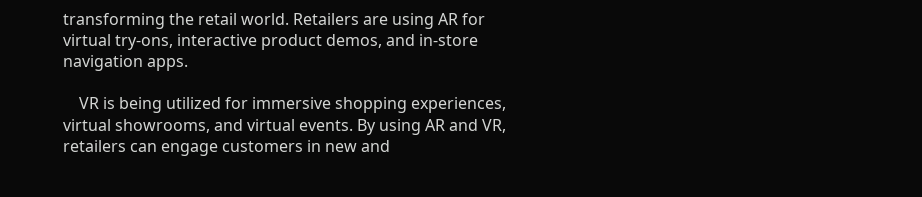transforming the retail world. Retailers are using AR for virtual try-ons, interactive product demos, and in-store navigation apps.

    VR is being utilized for immersive shopping experiences, virtual showrooms, and virtual events. By using AR and VR, retailers can engage customers in new and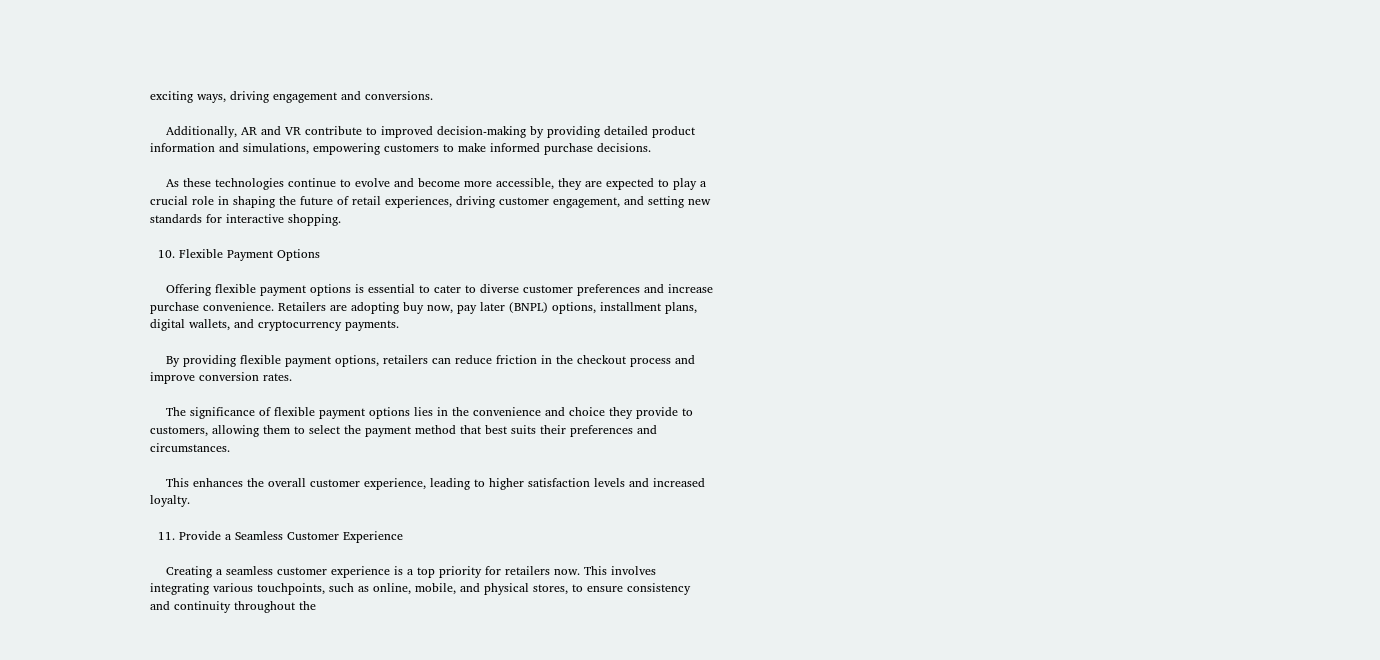exciting ways, driving engagement and conversions.

    Additionally, AR and VR contribute to improved decision-making by providing detailed product information and simulations, empowering customers to make informed purchase decisions.

    As these technologies continue to evolve and become more accessible, they are expected to play a crucial role in shaping the future of retail experiences, driving customer engagement, and setting new standards for interactive shopping.

  10. Flexible Payment Options

    Offering flexible payment options is essential to cater to diverse customer preferences and increase purchase convenience. Retailers are adopting buy now, pay later (BNPL) options, installment plans, digital wallets, and cryptocurrency payments.

    By providing flexible payment options, retailers can reduce friction in the checkout process and improve conversion rates.

    The significance of flexible payment options lies in the convenience and choice they provide to customers, allowing them to select the payment method that best suits their preferences and circumstances.

    This enhances the overall customer experience, leading to higher satisfaction levels and increased loyalty.

  11. Provide a Seamless Customer Experience

    Creating a seamless customer experience is a top priority for retailers now. This involves integrating various touchpoints, such as online, mobile, and physical stores, to ensure consistency and continuity throughout the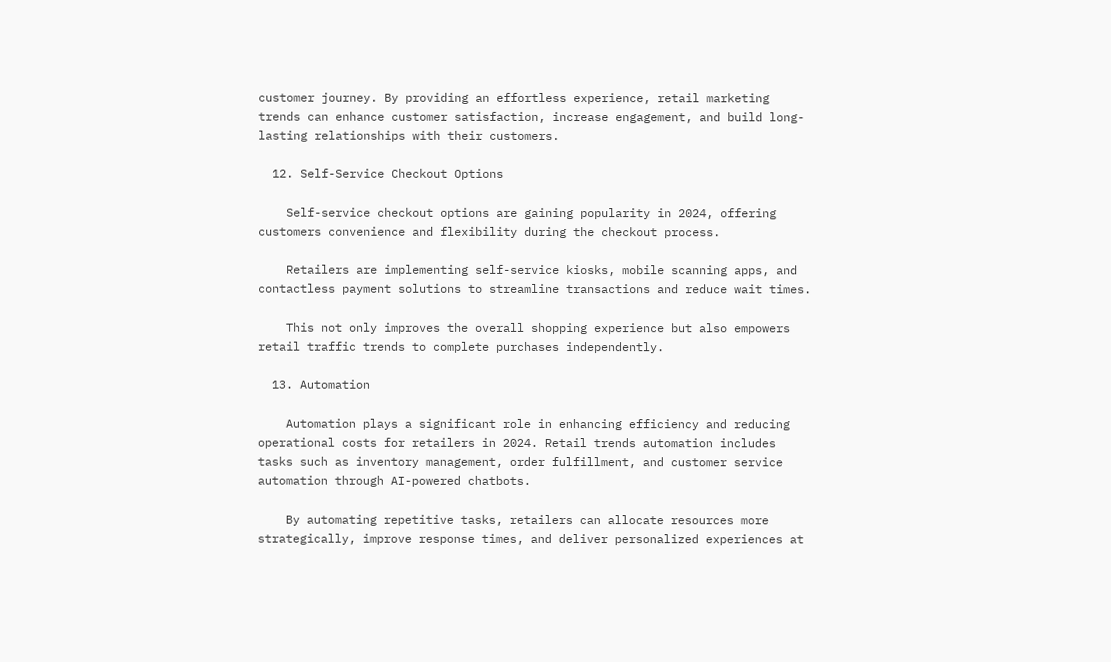customer journey. By providing an effortless experience, retail marketing trends can enhance customer satisfaction, increase engagement, and build long-lasting relationships with their customers.

  12. Self-Service Checkout Options

    Self-service checkout options are gaining popularity in 2024, offering customers convenience and flexibility during the checkout process.

    Retailers are implementing self-service kiosks, mobile scanning apps, and contactless payment solutions to streamline transactions and reduce wait times.

    This not only improves the overall shopping experience but also empowers retail traffic trends to complete purchases independently.

  13. Automation

    Automation plays a significant role in enhancing efficiency and reducing operational costs for retailers in 2024. Retail trends automation includes tasks such as inventory management, order fulfillment, and customer service automation through AI-powered chatbots.

    By automating repetitive tasks, retailers can allocate resources more strategically, improve response times, and deliver personalized experiences at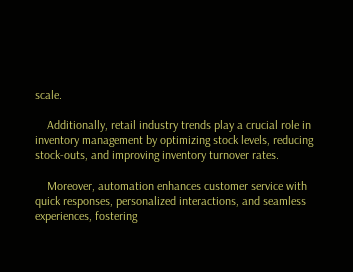scale.

    Additionally, retail industry trends play a crucial role in inventory management by optimizing stock levels, reducing stock-outs, and improving inventory turnover rates.

    Moreover, automation enhances customer service with quick responses, personalized interactions, and seamless experiences, fostering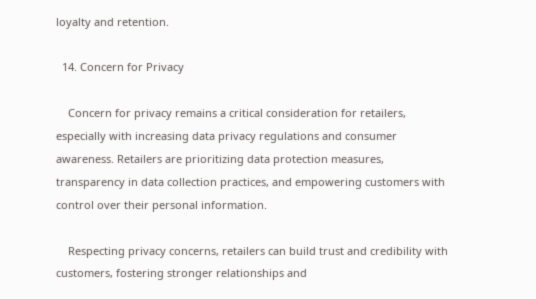loyalty and retention.

  14. Concern for Privacy

    Concern for privacy remains a critical consideration for retailers, especially with increasing data privacy regulations and consumer awareness. Retailers are prioritizing data protection measures, transparency in data collection practices, and empowering customers with control over their personal information.

    Respecting privacy concerns, retailers can build trust and credibility with customers, fostering stronger relationships and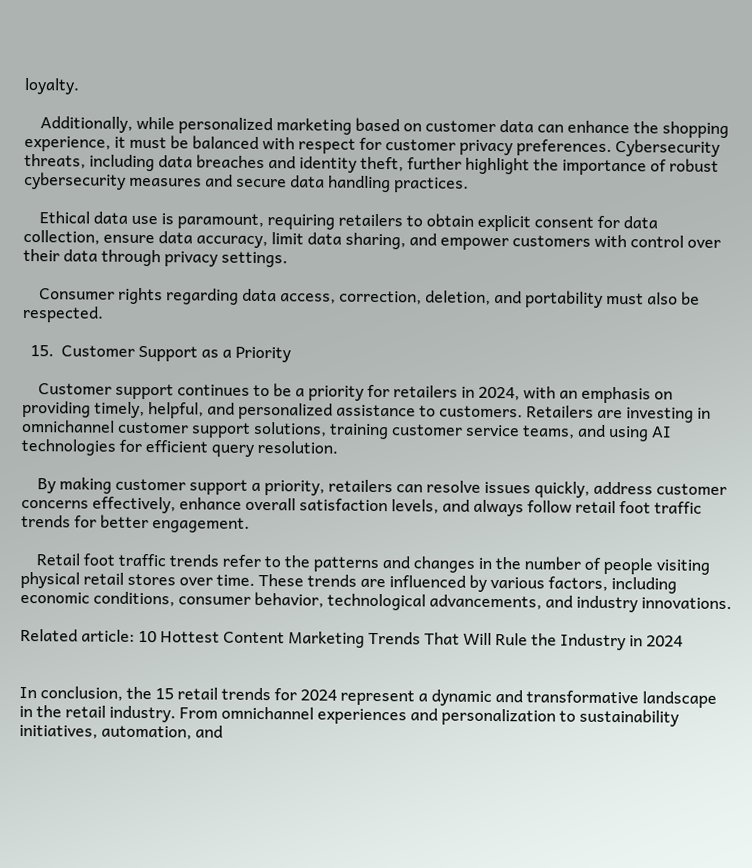loyalty.

    Additionally, while personalized marketing based on customer data can enhance the shopping experience, it must be balanced with respect for customer privacy preferences. Cybersecurity threats, including data breaches and identity theft, further highlight the importance of robust cybersecurity measures and secure data handling practices.

    Ethical data use is paramount, requiring retailers to obtain explicit consent for data collection, ensure data accuracy, limit data sharing, and empower customers with control over their data through privacy settings.

    Consumer rights regarding data access, correction, deletion, and portability must also be respected.

  15.  Customer Support as a Priority

    Customer support continues to be a priority for retailers in 2024, with an emphasis on providing timely, helpful, and personalized assistance to customers. Retailers are investing in omnichannel customer support solutions, training customer service teams, and using AI technologies for efficient query resolution.

    By making customer support a priority, retailers can resolve issues quickly, address customer concerns effectively, enhance overall satisfaction levels, and always follow retail foot traffic trends for better engagement.

    Retail foot traffic trends refer to the patterns and changes in the number of people visiting physical retail stores over time. These trends are influenced by various factors, including economic conditions, consumer behavior, technological advancements, and industry innovations.

Related article: 10 Hottest Content Marketing Trends That Will Rule the Industry in 2024


In conclusion, the 15 retail trends for 2024 represent a dynamic and transformative landscape in the retail industry. From omnichannel experiences and personalization to sustainability initiatives, automation, and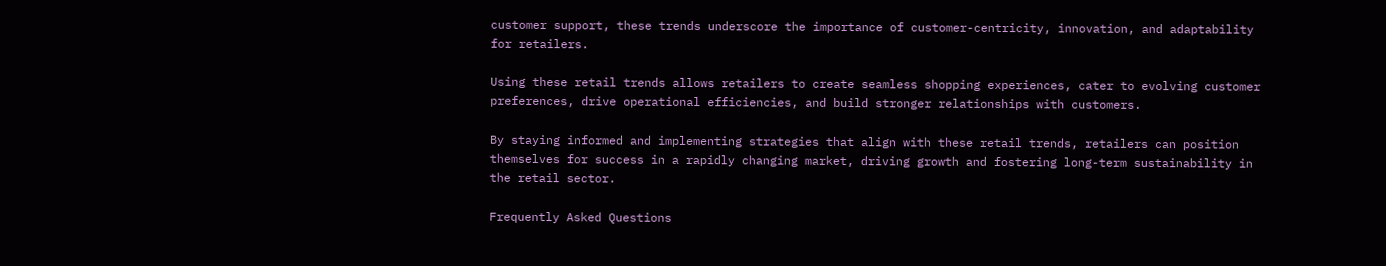customer support, these trends underscore the importance of customer-centricity, innovation, and adaptability for retailers.

Using these retail trends allows retailers to create seamless shopping experiences, cater to evolving customer preferences, drive operational efficiencies, and build stronger relationships with customers.

By staying informed and implementing strategies that align with these retail trends, retailers can position themselves for success in a rapidly changing market, driving growth and fostering long-term sustainability in the retail sector.

Frequently Asked Questions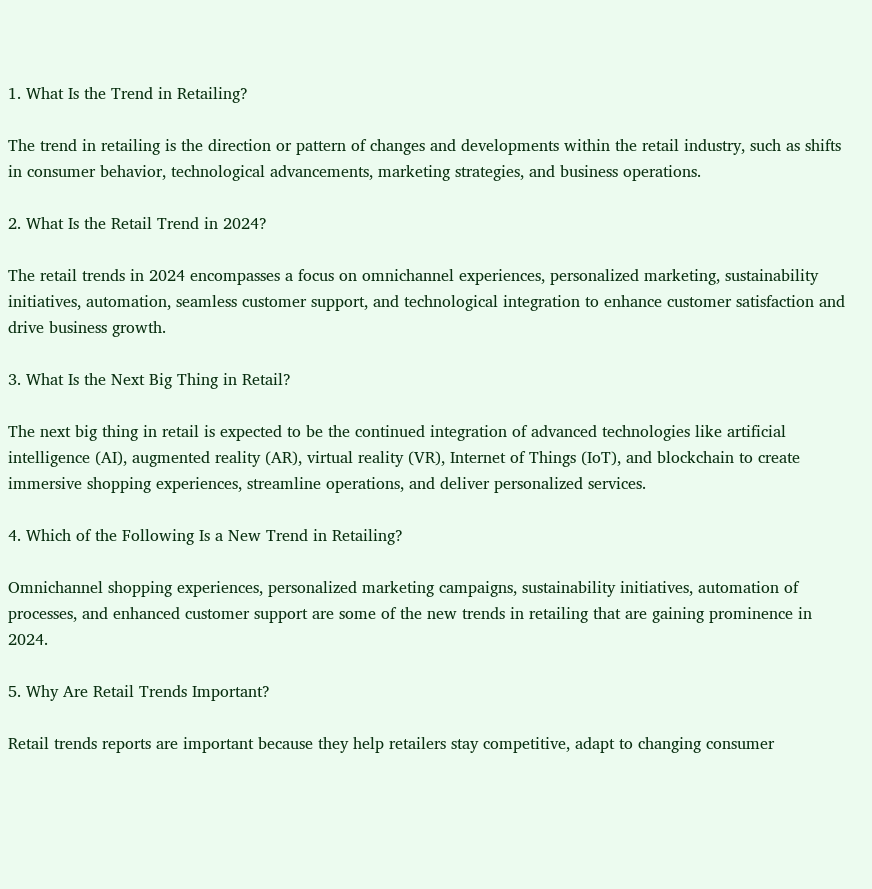1. What Is the Trend in Retailing?

The trend in retailing is the direction or pattern of changes and developments within the retail industry, such as shifts in consumer behavior, technological advancements, marketing strategies, and business operations.

2. What Is the Retail Trend in 2024?

The retail trends in 2024 encompasses a focus on omnichannel experiences, personalized marketing, sustainability initiatives, automation, seamless customer support, and technological integration to enhance customer satisfaction and drive business growth.

3. What Is the Next Big Thing in Retail?

The next big thing in retail is expected to be the continued integration of advanced technologies like artificial intelligence (AI), augmented reality (AR), virtual reality (VR), Internet of Things (IoT), and blockchain to create immersive shopping experiences, streamline operations, and deliver personalized services.

4. Which of the Following Is a New Trend in Retailing?

Omnichannel shopping experiences, personalized marketing campaigns, sustainability initiatives, automation of processes, and enhanced customer support are some of the new trends in retailing that are gaining prominence in 2024.

5. Why Are Retail Trends Important?

Retail trends reports are important because they help retailers stay competitive, adapt to changing consumer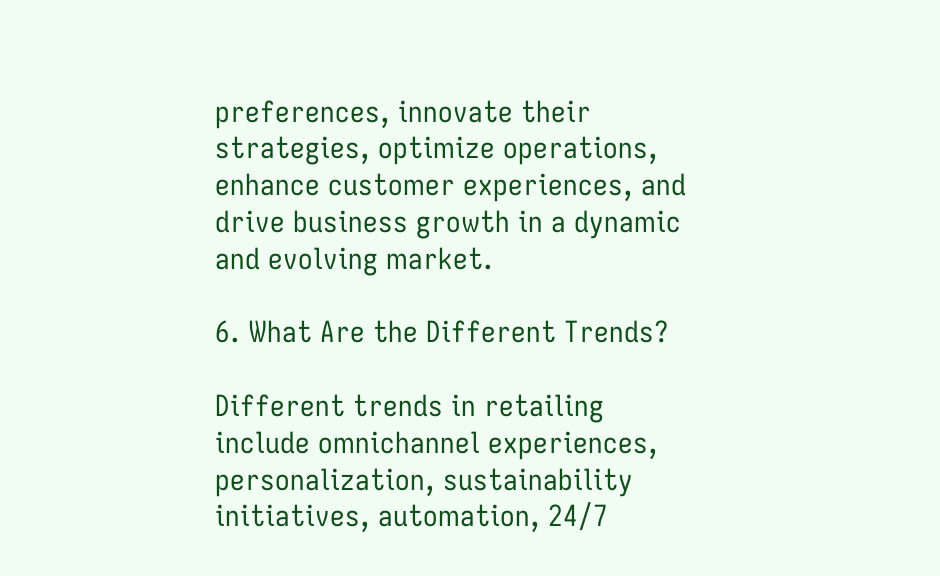preferences, innovate their strategies, optimize operations, enhance customer experiences, and drive business growth in a dynamic and evolving market.

6. What Are the Different Trends?

Different trends in retailing include omnichannel experiences, personalization, sustainability initiatives, automation, 24/7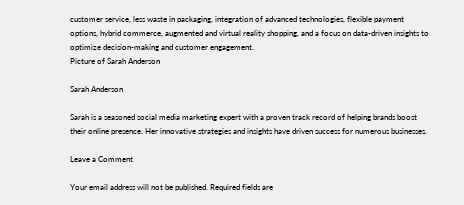customer service, less waste in packaging, integration of advanced technologies, flexible payment options, hybrid commerce, augmented and virtual reality shopping, and a focus on data-driven insights to optimize decision-making and customer engagement.
Picture of Sarah Anderson

Sarah Anderson

Sarah is a seasoned social media marketing expert with a proven track record of helping brands boost their online presence. Her innovative strategies and insights have driven success for numerous businesses.

Leave a Comment

Your email address will not be published. Required fields are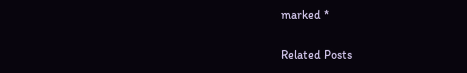marked *

Related Posts